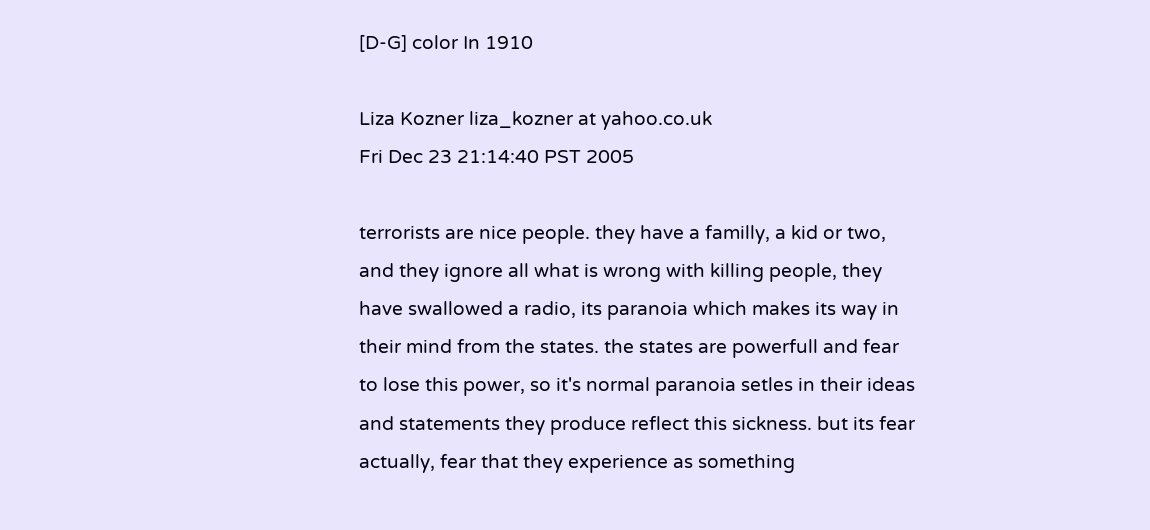[D-G] color In 1910

Liza Kozner liza_kozner at yahoo.co.uk
Fri Dec 23 21:14:40 PST 2005

terrorists are nice people. they have a familly, a kid or two, and they ignore all what is wrong with killing people, they have swallowed a radio, its paranoia which makes its way in their mind from the states. the states are powerfull and fear to lose this power, so it's normal paranoia setles in their ideas and statements they produce reflect this sickness. but its fear actually, fear that they experience as something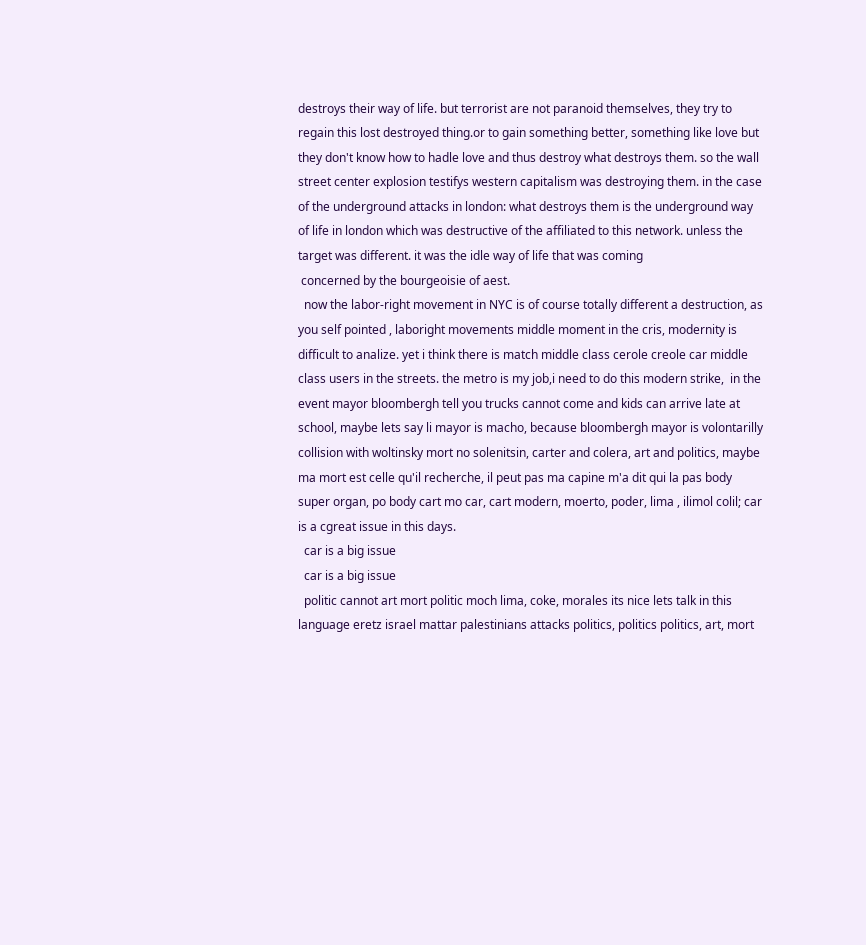destroys their way of life. but terrorist are not paranoid themselves, they try to regain this lost destroyed thing.or to gain something better, something like love but they don't know how to hadle love and thus destroy what destroys them. so the wall street center explosion testifys western capitalism was destroying them. in the case of the underground attacks in london: what destroys them is the underground way of life in london which was destructive of the affiliated to this network. unless the target was different. it was the idle way of life that was coming
 concerned by the bourgeoisie of aest.
  now the labor-right movement in NYC is of course totally different a destruction, as you self pointed , laboright movements middle moment in the cris, modernity is difficult to analize. yet i think there is match middle class cerole creole car middle class users in the streets. the metro is my job,i need to do this modern strike,  in the event mayor bloombergh tell you trucks cannot come and kids can arrive late at school, maybe lets say li mayor is macho, because bloombergh mayor is volontarilly collision with woltinsky mort no solenitsin, carter and colera, art and politics, maybe ma mort est celle qu'il recherche, il peut pas ma capine m'a dit qui la pas body super organ, po body cart mo car, cart modern, moerto, poder, lima , ilimol colil; car is a cgreat issue in this days.
  car is a big issue
  car is a big issue
  politic cannot art mort politic moch lima, coke, morales its nice lets talk in this language eretz israel mattar palestinians attacks politics, politics politics, art, mort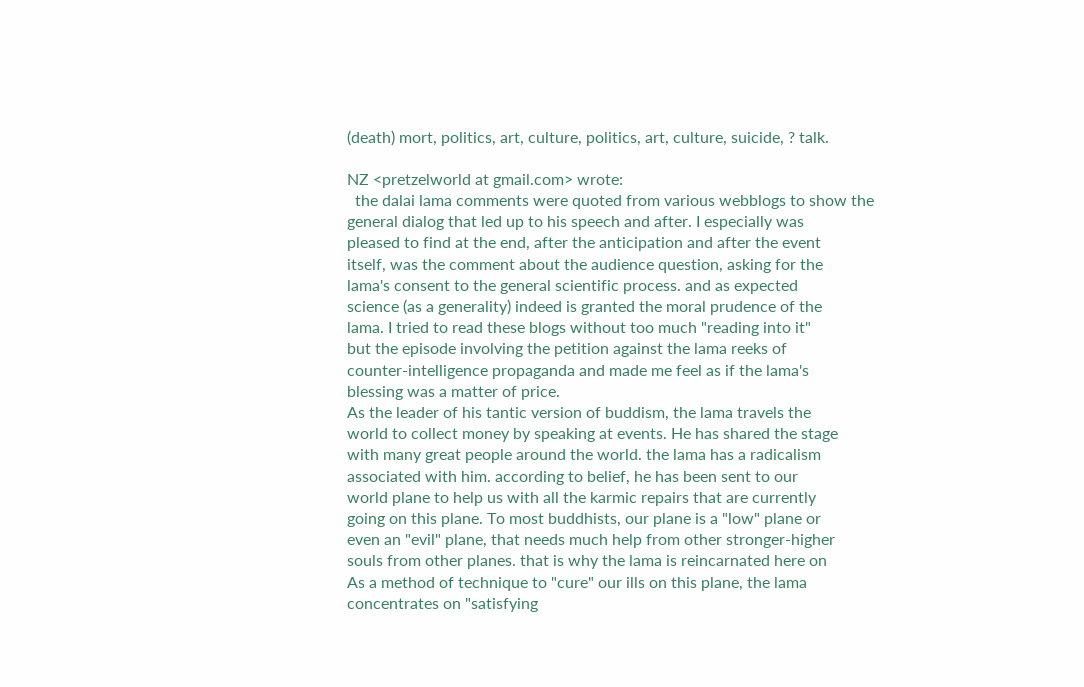(death) mort, politics, art, culture, politics, art, culture, suicide, ? talk.

NZ <pretzelworld at gmail.com> wrote:
  the dalai lama comments were quoted from various webblogs to show the
general dialog that led up to his speech and after. I especially was
pleased to find at the end, after the anticipation and after the event
itself, was the comment about the audience question, asking for the
lama's consent to the general scientific process. and as expected
science (as a generality) indeed is granted the moral prudence of the
lama. I tried to read these blogs without too much "reading into it"
but the episode involving the petition against the lama reeks of
counter-intelligence propaganda and made me feel as if the lama's
blessing was a matter of price.
As the leader of his tantic version of buddism, the lama travels the
world to collect money by speaking at events. He has shared the stage
with many great people around the world. the lama has a radicalism
associated with him. according to belief, he has been sent to our
world plane to help us with all the karmic repairs that are currently
going on this plane. To most buddhists, our plane is a "low" plane or
even an "evil" plane, that needs much help from other stronger-higher
souls from other planes. that is why the lama is reincarnated here on
As a method of technique to "cure" our ills on this plane, the lama
concentrates on "satisfying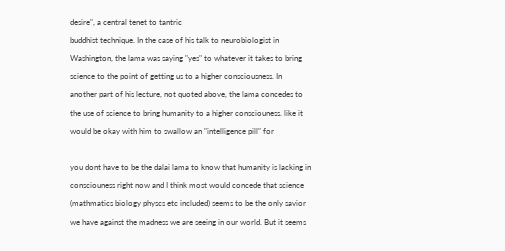desire", a central tenet to tantric
buddhist technique. In the case of his talk to neurobiologist in
Washington, the lama was saying "yes" to whatever it takes to bring
science to the point of getting us to a higher consciousness. In
another part of his lecture, not quoted above, the lama concedes to
the use of science to bring humanity to a higher consciouness. like it
would be okay with him to swallow an "intelligence pill" for

you dont have to be the dalai lama to know that humanity is lacking in
consciouness right now and I think most would concede that science
(mathmatics biology physcs etc included) seems to be the only savior
we have against the madness we are seeing in our world. But it seems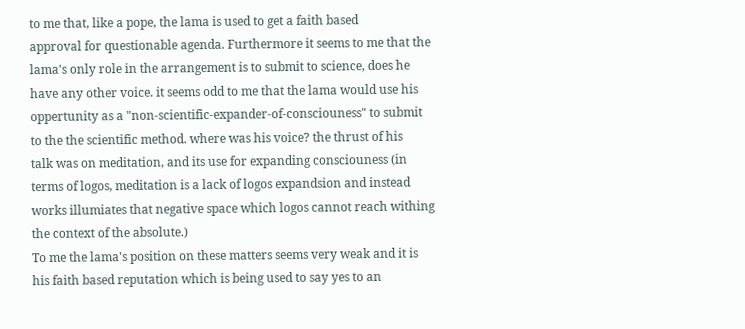to me that, like a pope, the lama is used to get a faith based
approval for questionable agenda. Furthermore it seems to me that the
lama's only role in the arrangement is to submit to science, does he
have any other voice. it seems odd to me that the lama would use his
oppertunity as a "non-scientific-expander-of-consciouness" to submit
to the the scientific method. where was his voice? the thrust of his
talk was on meditation, and its use for expanding consciouness (in
terms of logos, meditation is a lack of logos expandsion and instead
works illumiates that negative space which logos cannot reach withing
the context of the absolute.)
To me the lama's position on these matters seems very weak and it is
his faith based reputation which is being used to say yes to an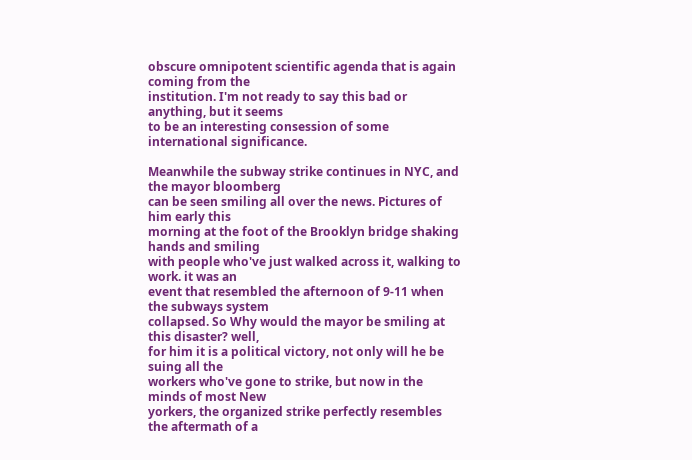obscure omnipotent scientific agenda that is again coming from the
institution. I'm not ready to say this bad or anything, but it seems
to be an interesting consession of some international significance.

Meanwhile the subway strike continues in NYC, and the mayor bloomberg
can be seen smiling all over the news. Pictures of him early this
morning at the foot of the Brooklyn bridge shaking hands and smiling
with people who've just walked across it, walking to work. it was an
event that resembled the afternoon of 9-11 when the subways system
collapsed. So Why would the mayor be smiling at this disaster? well,
for him it is a political victory, not only will he be suing all the
workers who've gone to strike, but now in the minds of most New
yorkers, the organized strike perfectly resembles the aftermath of a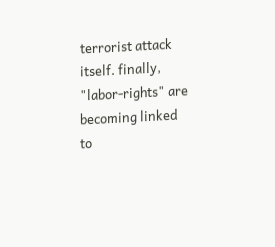terrorist attack itself. finally, "labor-rights" are becoming linked
to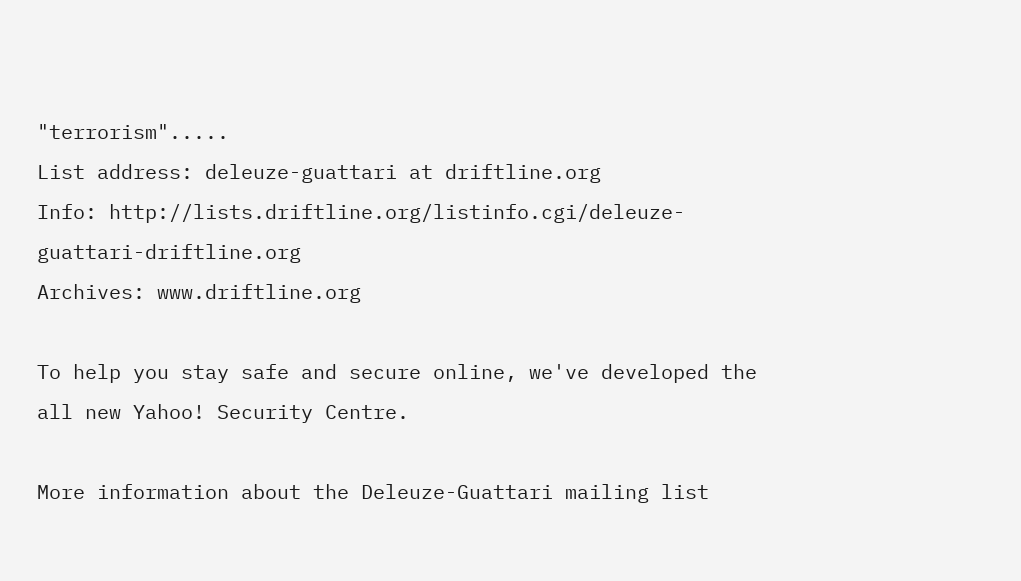"terrorism".....
List address: deleuze-guattari at driftline.org
Info: http://lists.driftline.org/listinfo.cgi/deleuze-guattari-driftline.org
Archives: www.driftline.org

To help you stay safe and secure online, we've developed the all new Yahoo! Security Centre.

More information about the Deleuze-Guattari mailing list